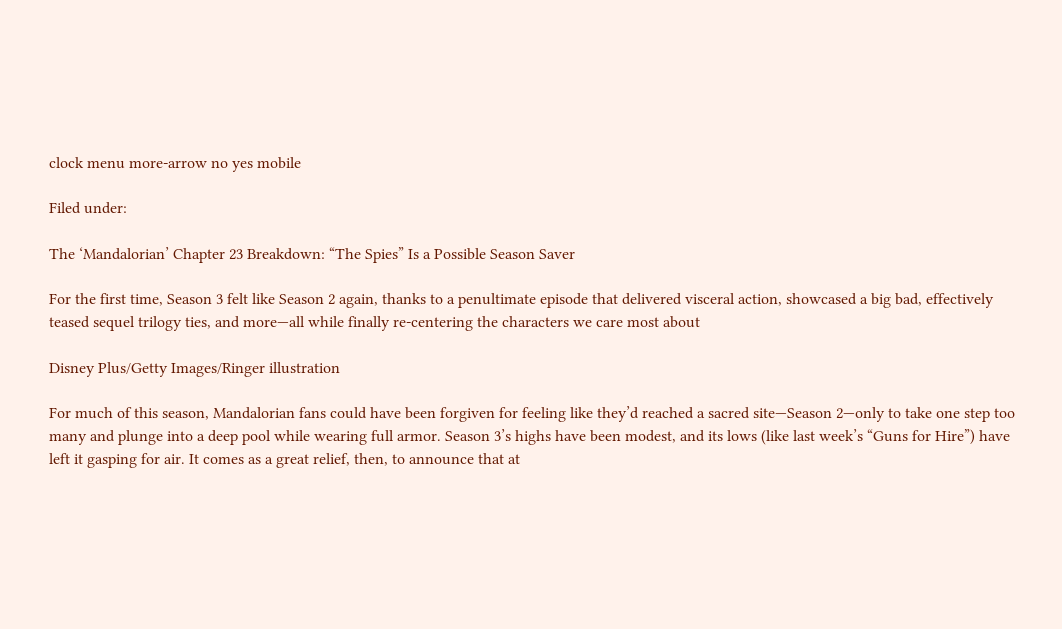clock menu more-arrow no yes mobile

Filed under:

The ‘Mandalorian’ Chapter 23 Breakdown: “The Spies” Is a Possible Season Saver

For the first time, Season 3 felt like Season 2 again, thanks to a penultimate episode that delivered visceral action, showcased a big bad, effectively teased sequel trilogy ties, and more—all while finally re-centering the characters we care most about

Disney Plus/Getty Images/Ringer illustration

For much of this season, Mandalorian fans could have been forgiven for feeling like they’d reached a sacred site—Season 2—only to take one step too many and plunge into a deep pool while wearing full armor. Season 3’s highs have been modest, and its lows (like last week’s “Guns for Hire”) have left it gasping for air. It comes as a great relief, then, to announce that at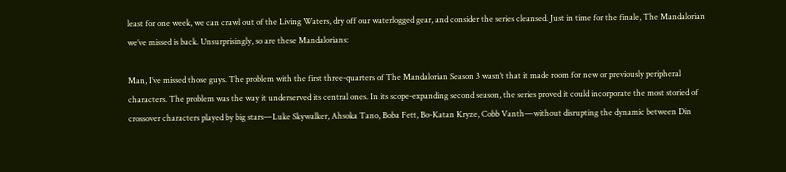least for one week, we can crawl out of the Living Waters, dry off our waterlogged gear, and consider the series cleansed. Just in time for the finale, The Mandalorian we’ve missed is back. Unsurprisingly, so are these Mandalorians:

Man, I’ve missed those guys. The problem with the first three-quarters of The Mandalorian Season 3 wasn’t that it made room for new or previously peripheral characters. The problem was the way it underserved its central ones. In its scope-expanding second season, the series proved it could incorporate the most storied of crossover characters played by big stars—Luke Skywalker, Ahsoka Tano, Boba Fett, Bo-Katan Kryze, Cobb Vanth—without disrupting the dynamic between Din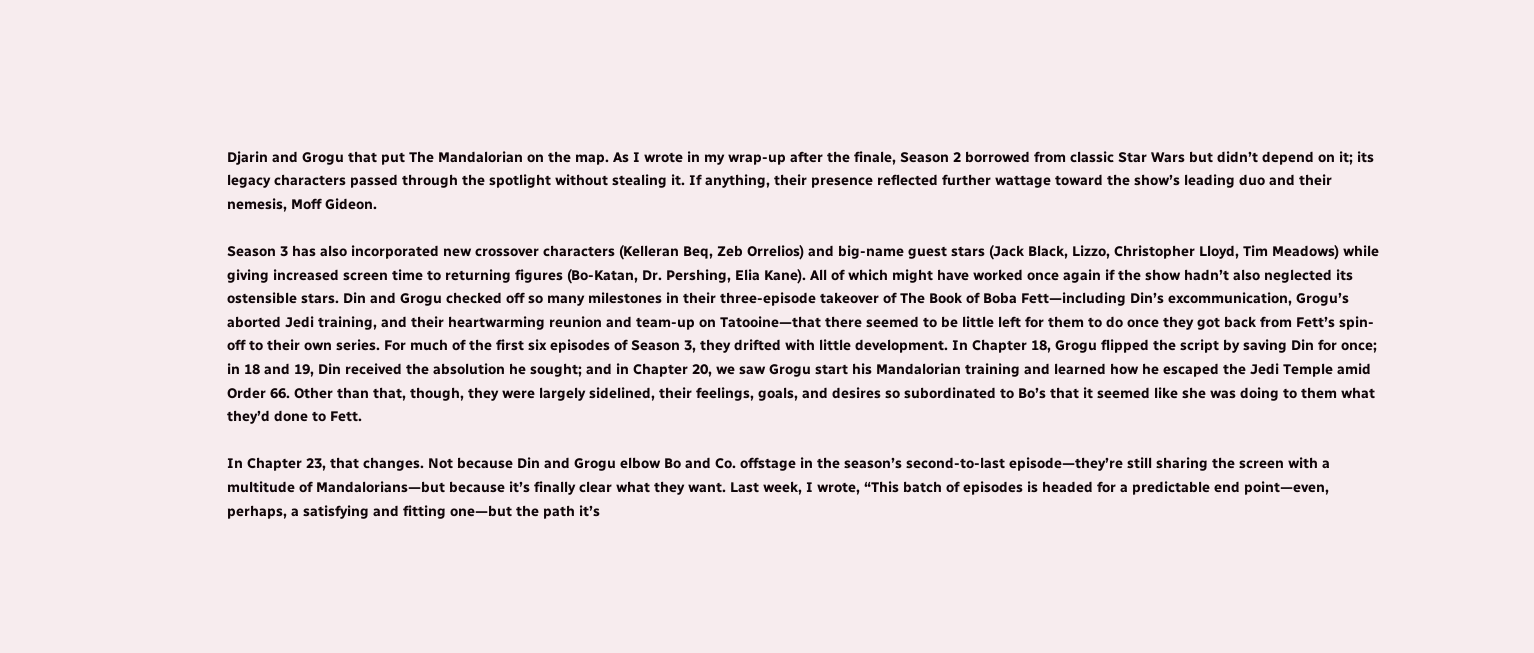Djarin and Grogu that put The Mandalorian on the map. As I wrote in my wrap-up after the finale, Season 2 borrowed from classic Star Wars but didn’t depend on it; its legacy characters passed through the spotlight without stealing it. If anything, their presence reflected further wattage toward the show’s leading duo and their nemesis, Moff Gideon.

Season 3 has also incorporated new crossover characters (Kelleran Beq, Zeb Orrelios) and big-name guest stars (Jack Black, Lizzo, Christopher Lloyd, Tim Meadows) while giving increased screen time to returning figures (Bo-Katan, Dr. Pershing, Elia Kane). All of which might have worked once again if the show hadn’t also neglected its ostensible stars. Din and Grogu checked off so many milestones in their three-episode takeover of The Book of Boba Fett—including Din’s excommunication, Grogu’s aborted Jedi training, and their heartwarming reunion and team-up on Tatooine—that there seemed to be little left for them to do once they got back from Fett’s spin-off to their own series. For much of the first six episodes of Season 3, they drifted with little development. In Chapter 18, Grogu flipped the script by saving Din for once; in 18 and 19, Din received the absolution he sought; and in Chapter 20, we saw Grogu start his Mandalorian training and learned how he escaped the Jedi Temple amid Order 66. Other than that, though, they were largely sidelined, their feelings, goals, and desires so subordinated to Bo’s that it seemed like she was doing to them what they’d done to Fett.

In Chapter 23, that changes. Not because Din and Grogu elbow Bo and Co. offstage in the season’s second-to-last episode—they’re still sharing the screen with a multitude of Mandalorians—but because it’s finally clear what they want. Last week, I wrote, “This batch of episodes is headed for a predictable end point—even, perhaps, a satisfying and fitting one—but the path it’s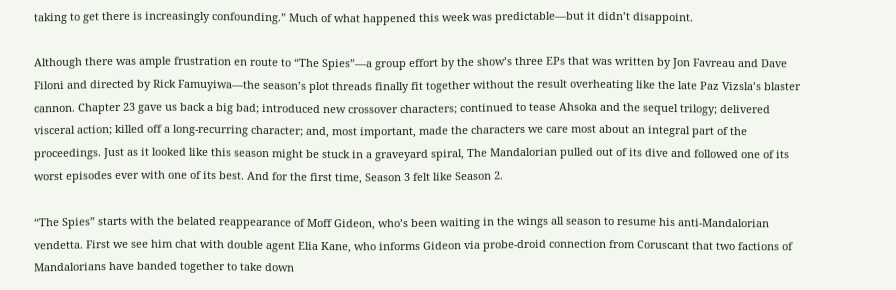taking to get there is increasingly confounding.” Much of what happened this week was predictable—but it didn’t disappoint.

Although there was ample frustration en route to “The Spies”—a group effort by the show’s three EPs that was written by Jon Favreau and Dave Filoni and directed by Rick Famuyiwa—the season’s plot threads finally fit together without the result overheating like the late Paz Vizsla’s blaster cannon. Chapter 23 gave us back a big bad; introduced new crossover characters; continued to tease Ahsoka and the sequel trilogy; delivered visceral action; killed off a long-recurring character; and, most important, made the characters we care most about an integral part of the proceedings. Just as it looked like this season might be stuck in a graveyard spiral, The Mandalorian pulled out of its dive and followed one of its worst episodes ever with one of its best. And for the first time, Season 3 felt like Season 2.

“The Spies” starts with the belated reappearance of Moff Gideon, who’s been waiting in the wings all season to resume his anti-Mandalorian vendetta. First we see him chat with double agent Elia Kane, who informs Gideon via probe-droid connection from Coruscant that two factions of Mandalorians have banded together to take down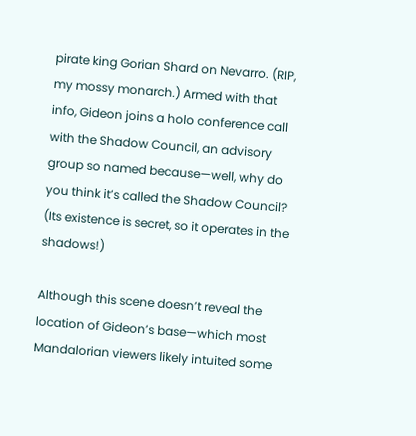pirate king Gorian Shard on Nevarro. (RIP, my mossy monarch.) Armed with that info, Gideon joins a holo conference call with the Shadow Council, an advisory group so named because—well, why do you think it’s called the Shadow Council? (Its existence is secret, so it operates in the shadows!)

Although this scene doesn’t reveal the location of Gideon’s base—which most Mandalorian viewers likely intuited some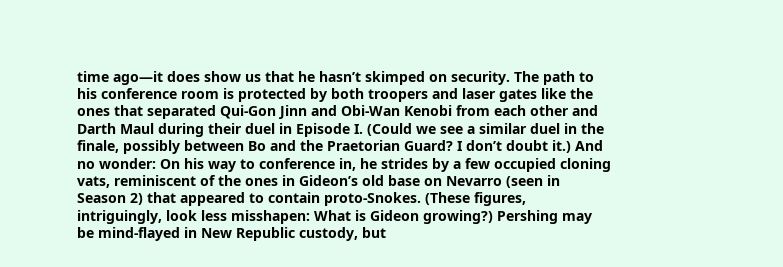time ago—it does show us that he hasn’t skimped on security. The path to his conference room is protected by both troopers and laser gates like the ones that separated Qui-Gon Jinn and Obi-Wan Kenobi from each other and Darth Maul during their duel in Episode I. (Could we see a similar duel in the finale, possibly between Bo and the Praetorian Guard? I don’t doubt it.) And no wonder: On his way to conference in, he strides by a few occupied cloning vats, reminiscent of the ones in Gideon’s old base on Nevarro (seen in Season 2) that appeared to contain proto-Snokes. (These figures, intriguingly, look less misshapen: What is Gideon growing?) Pershing may be mind-flayed in New Republic custody, but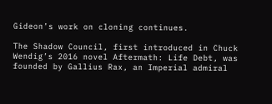Gideon’s work on cloning continues.

The Shadow Council, first introduced in Chuck Wendig’s 2016 novel Aftermath: Life Debt, was founded by Gallius Rax, an Imperial admiral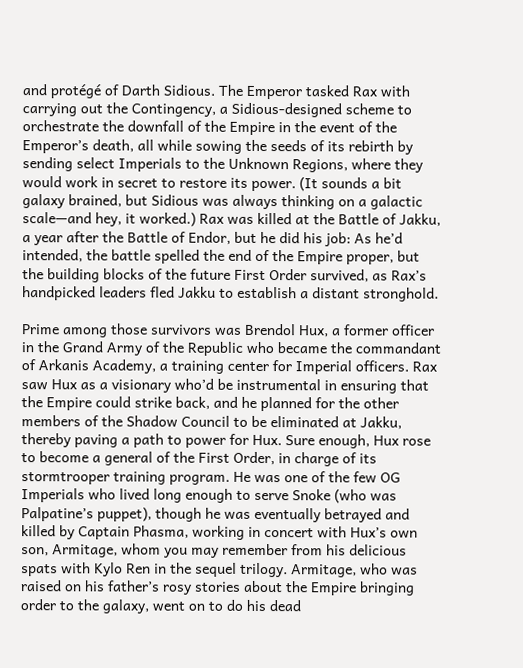and protégé of Darth Sidious. The Emperor tasked Rax with carrying out the Contingency, a Sidious-designed scheme to orchestrate the downfall of the Empire in the event of the Emperor’s death, all while sowing the seeds of its rebirth by sending select Imperials to the Unknown Regions, where they would work in secret to restore its power. (It sounds a bit galaxy brained, but Sidious was always thinking on a galactic scale—and hey, it worked.) Rax was killed at the Battle of Jakku, a year after the Battle of Endor, but he did his job: As he’d intended, the battle spelled the end of the Empire proper, but the building blocks of the future First Order survived, as Rax’s handpicked leaders fled Jakku to establish a distant stronghold.

Prime among those survivors was Brendol Hux, a former officer in the Grand Army of the Republic who became the commandant of Arkanis Academy, a training center for Imperial officers. Rax saw Hux as a visionary who’d be instrumental in ensuring that the Empire could strike back, and he planned for the other members of the Shadow Council to be eliminated at Jakku, thereby paving a path to power for Hux. Sure enough, Hux rose to become a general of the First Order, in charge of its stormtrooper training program. He was one of the few OG Imperials who lived long enough to serve Snoke (who was Palpatine’s puppet), though he was eventually betrayed and killed by Captain Phasma, working in concert with Hux’s own son, Armitage, whom you may remember from his delicious spats with Kylo Ren in the sequel trilogy. Armitage, who was raised on his father’s rosy stories about the Empire bringing order to the galaxy, went on to do his dead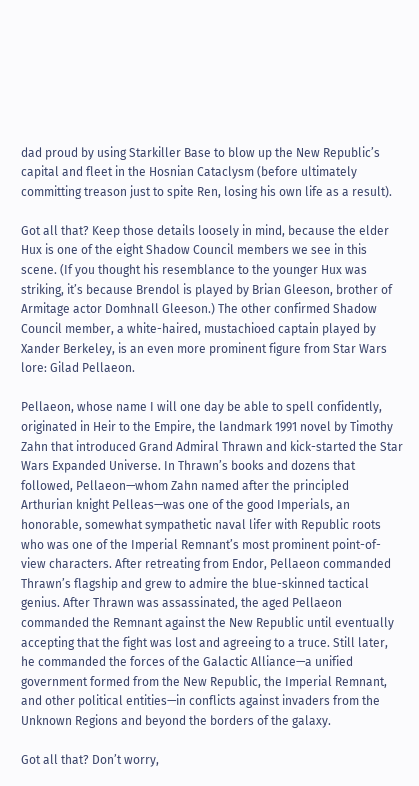dad proud by using Starkiller Base to blow up the New Republic’s capital and fleet in the Hosnian Cataclysm (before ultimately committing treason just to spite Ren, losing his own life as a result).

Got all that? Keep those details loosely in mind, because the elder Hux is one of the eight Shadow Council members we see in this scene. (If you thought his resemblance to the younger Hux was striking, it’s because Brendol is played by Brian Gleeson, brother of Armitage actor Domhnall Gleeson.) The other confirmed Shadow Council member, a white-haired, mustachioed captain played by Xander Berkeley, is an even more prominent figure from Star Wars lore: Gilad Pellaeon.

Pellaeon, whose name I will one day be able to spell confidently, originated in Heir to the Empire, the landmark 1991 novel by Timothy Zahn that introduced Grand Admiral Thrawn and kick-started the Star Wars Expanded Universe. In Thrawn’s books and dozens that followed, Pellaeon—whom Zahn named after the principled Arthurian knight Pelleas—was one of the good Imperials, an honorable, somewhat sympathetic naval lifer with Republic roots who was one of the Imperial Remnant’s most prominent point-of-view characters. After retreating from Endor, Pellaeon commanded Thrawn’s flagship and grew to admire the blue-skinned tactical genius. After Thrawn was assassinated, the aged Pellaeon commanded the Remnant against the New Republic until eventually accepting that the fight was lost and agreeing to a truce. Still later, he commanded the forces of the Galactic Alliance—a unified government formed from the New Republic, the Imperial Remnant, and other political entities—in conflicts against invaders from the Unknown Regions and beyond the borders of the galaxy.

Got all that? Don’t worry,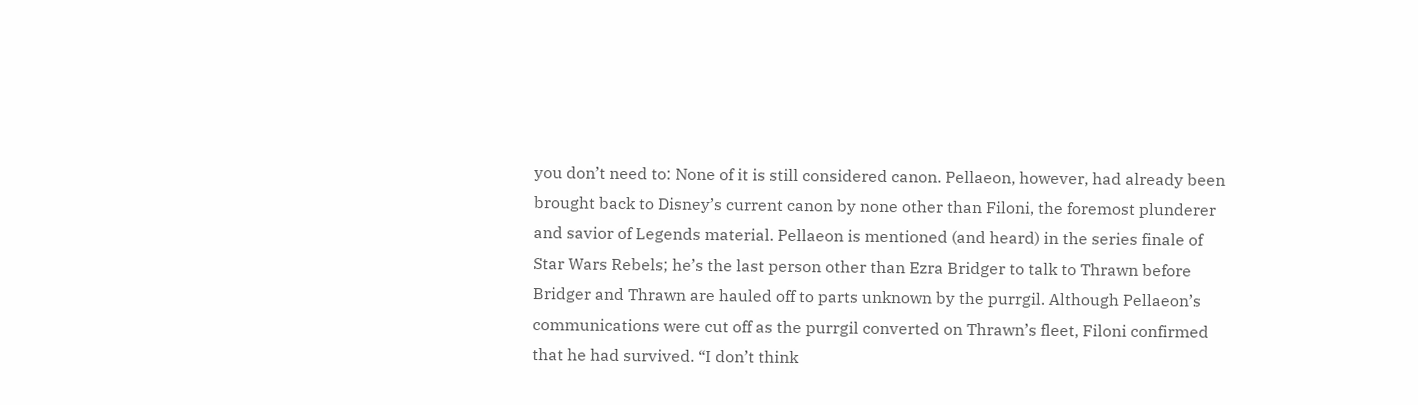you don’t need to: None of it is still considered canon. Pellaeon, however, had already been brought back to Disney’s current canon by none other than Filoni, the foremost plunderer and savior of Legends material. Pellaeon is mentioned (and heard) in the series finale of Star Wars Rebels; he’s the last person other than Ezra Bridger to talk to Thrawn before Bridger and Thrawn are hauled off to parts unknown by the purrgil. Although Pellaeon’s communications were cut off as the purrgil converted on Thrawn’s fleet, Filoni confirmed that he had survived. “I don’t think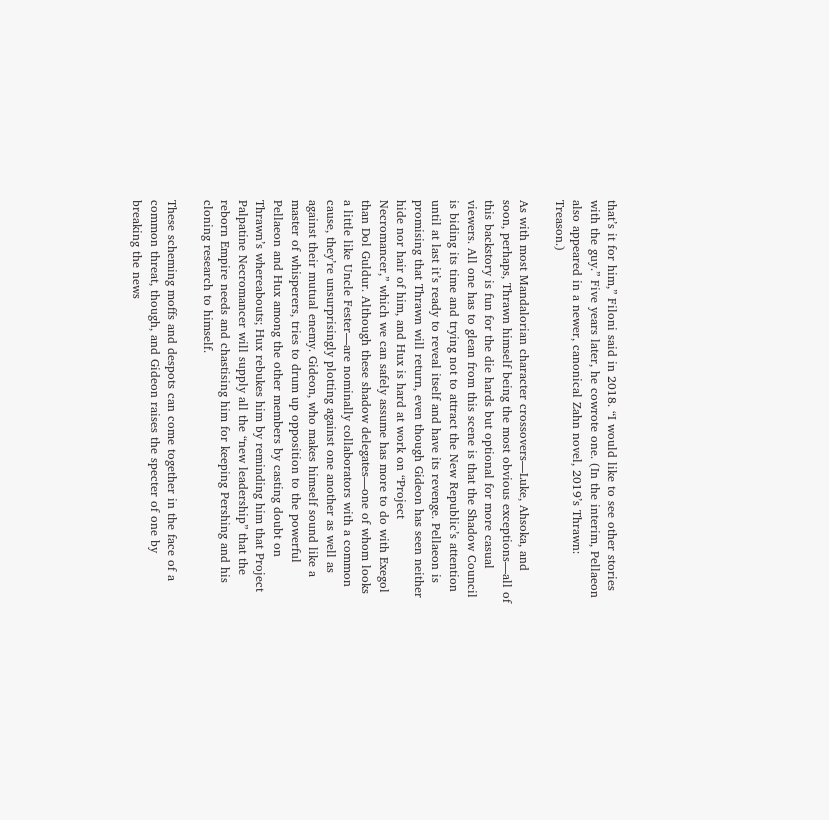that’s it for him,” Filoni said in 2018. “I would like to see other stories with the guy.” Five years later, he cowrote one. (In the interim, Pellaeon also appeared in a newer, canonical Zahn novel, 2019’s Thrawn: Treason.)

As with most Mandalorian character crossovers—Luke, Ahsoka, and soon, perhaps, Thrawn himself being the most obvious exceptions—all of this backstory is fun for the die hards but optional for more casual viewers. All one has to glean from this scene is that the Shadow Council is biding its time and trying not to attract the New Republic’s attention until at last it’s ready to reveal itself and have its revenge. Pellaeon is promising that Thrawn will return, even though Gideon has seen neither hide nor hair of him, and Hux is hard at work on “Project Necromancer,” which we can safely assume has more to do with Exegol than Dol Guldur. Although these shadow delegates—one of whom looks a little like Uncle Fester—are nominally collaborators with a common cause, they’re unsurprisingly plotting against one another as well as against their mutual enemy. Gideon, who makes himself sound like a master of whisperers, tries to drum up opposition to the powerful Pellaeon and Hux among the other members by casting doubt on Thrawn’s whereabouts; Hux rebukes him by reminding him that Project Palpatine Necromancer will supply all the “new leadership” that the reborn Empire needs and chastising him for keeping Pershing and his cloning research to himself.

These scheming moffs and despots can come together in the face of a common threat, though, and Gideon raises the specter of one by breaking the news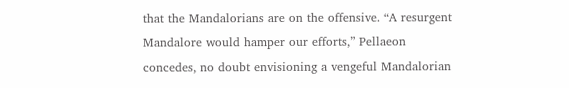that the Mandalorians are on the offensive. “A resurgent Mandalore would hamper our efforts,” Pellaeon concedes, no doubt envisioning a vengeful Mandalorian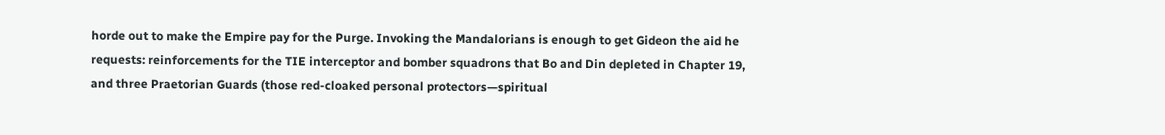horde out to make the Empire pay for the Purge. Invoking the Mandalorians is enough to get Gideon the aid he requests: reinforcements for the TIE interceptor and bomber squadrons that Bo and Din depleted in Chapter 19, and three Praetorian Guards (those red-cloaked personal protectors—spiritual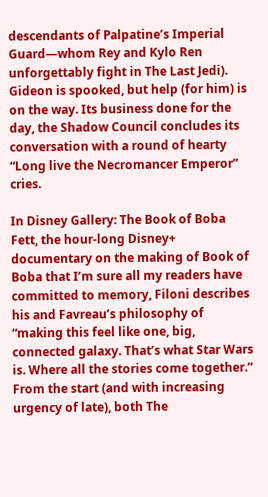descendants of Palpatine’s Imperial Guard—whom Rey and Kylo Ren unforgettably fight in The Last Jedi). Gideon is spooked, but help (for him) is on the way. Its business done for the day, the Shadow Council concludes its conversation with a round of hearty “Long live the Necromancer Emperor” cries.

In Disney Gallery: The Book of Boba Fett, the hour-long Disney+ documentary on the making of Book of Boba that I’m sure all my readers have committed to memory, Filoni describes his and Favreau’s philosophy of “making this feel like one, big, connected galaxy. That’s what Star Wars is. Where all the stories come together.” From the start (and with increasing urgency of late), both The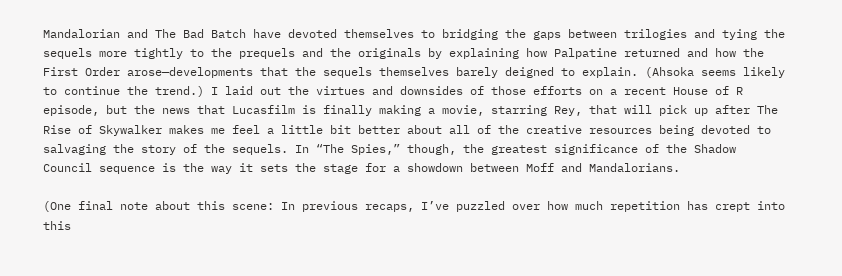Mandalorian and The Bad Batch have devoted themselves to bridging the gaps between trilogies and tying the sequels more tightly to the prequels and the originals by explaining how Palpatine returned and how the First Order arose—developments that the sequels themselves barely deigned to explain. (Ahsoka seems likely to continue the trend.) I laid out the virtues and downsides of those efforts on a recent House of R episode, but the news that Lucasfilm is finally making a movie, starring Rey, that will pick up after The Rise of Skywalker makes me feel a little bit better about all of the creative resources being devoted to salvaging the story of the sequels. In “The Spies,” though, the greatest significance of the Shadow Council sequence is the way it sets the stage for a showdown between Moff and Mandalorians.

(One final note about this scene: In previous recaps, I’ve puzzled over how much repetition has crept into this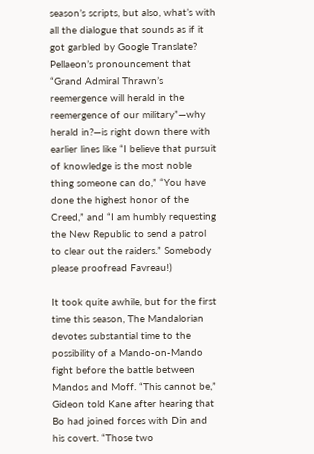season’s scripts, but also, what’s with all the dialogue that sounds as if it got garbled by Google Translate? Pellaeon’s pronouncement that “Grand Admiral Thrawn’s reemergence will herald in the reemergence of our military”—why herald in?—is right down there with earlier lines like “I believe that pursuit of knowledge is the most noble thing someone can do,” “You have done the highest honor of the Creed,” and “I am humbly requesting the New Republic to send a patrol to clear out the raiders.” Somebody please proofread Favreau!)

It took quite awhile, but for the first time this season, The Mandalorian devotes substantial time to the possibility of a Mando-on-Mando fight before the battle between Mandos and Moff. “This cannot be,” Gideon told Kane after hearing that Bo had joined forces with Din and his covert. “Those two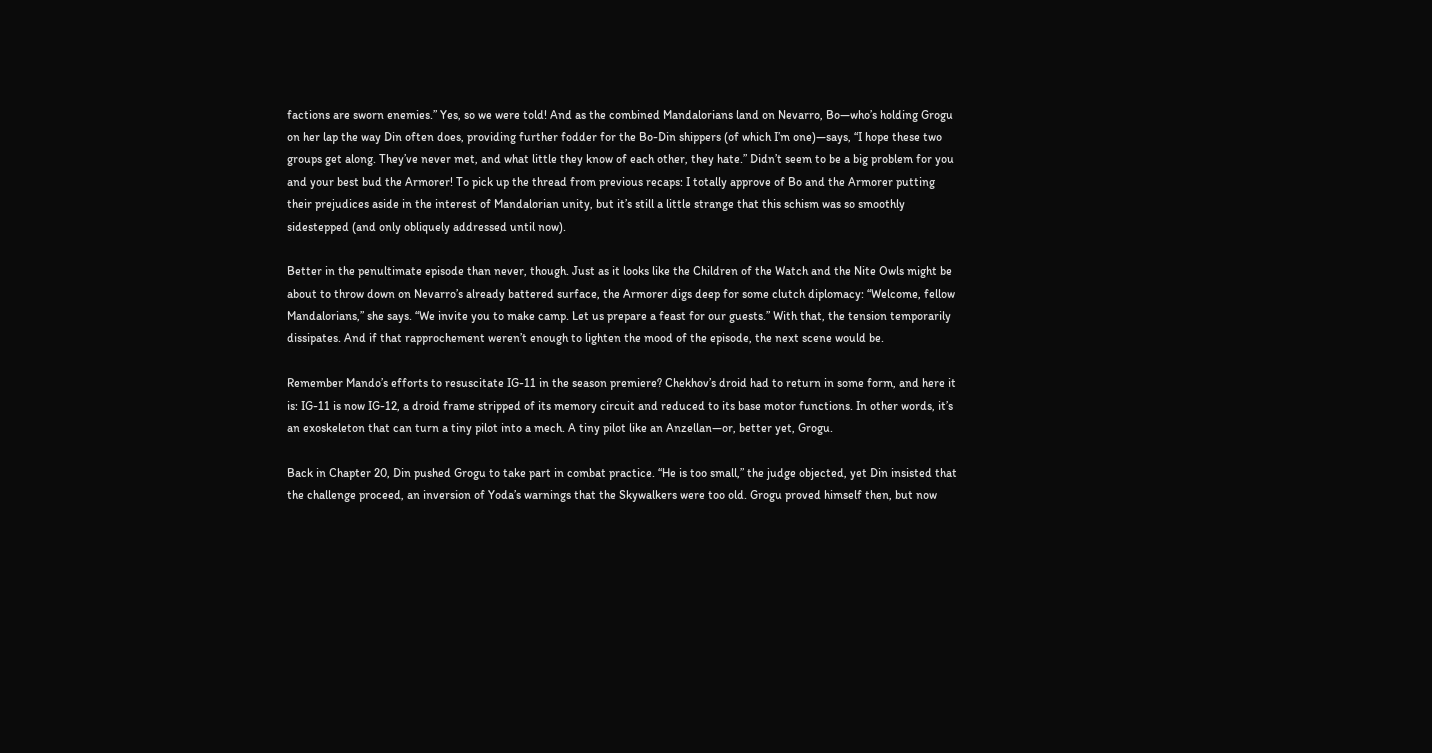factions are sworn enemies.” Yes, so we were told! And as the combined Mandalorians land on Nevarro, Bo—who’s holding Grogu on her lap the way Din often does, providing further fodder for the Bo-Din shippers (of which I’m one)—says, “I hope these two groups get along. They’ve never met, and what little they know of each other, they hate.” Didn’t seem to be a big problem for you and your best bud the Armorer! To pick up the thread from previous recaps: I totally approve of Bo and the Armorer putting their prejudices aside in the interest of Mandalorian unity, but it’s still a little strange that this schism was so smoothly sidestepped (and only obliquely addressed until now).

Better in the penultimate episode than never, though. Just as it looks like the Children of the Watch and the Nite Owls might be about to throw down on Nevarro’s already battered surface, the Armorer digs deep for some clutch diplomacy: “Welcome, fellow Mandalorians,” she says. “We invite you to make camp. Let us prepare a feast for our guests.” With that, the tension temporarily dissipates. And if that rapprochement weren’t enough to lighten the mood of the episode, the next scene would be.

Remember Mando’s efforts to resuscitate IG-11 in the season premiere? Chekhov’s droid had to return in some form, and here it is: IG-11 is now IG-12, a droid frame stripped of its memory circuit and reduced to its base motor functions. In other words, it’s an exoskeleton that can turn a tiny pilot into a mech. A tiny pilot like an Anzellan—or, better yet, Grogu.

Back in Chapter 20, Din pushed Grogu to take part in combat practice. “He is too small,” the judge objected, yet Din insisted that the challenge proceed, an inversion of Yoda’s warnings that the Skywalkers were too old. Grogu proved himself then, but now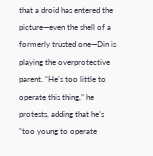that a droid has entered the picture—even the shell of a formerly trusted one—Din is playing the overprotective parent. “He’s too little to operate this thing,” he protests, adding that he’s “too young to operate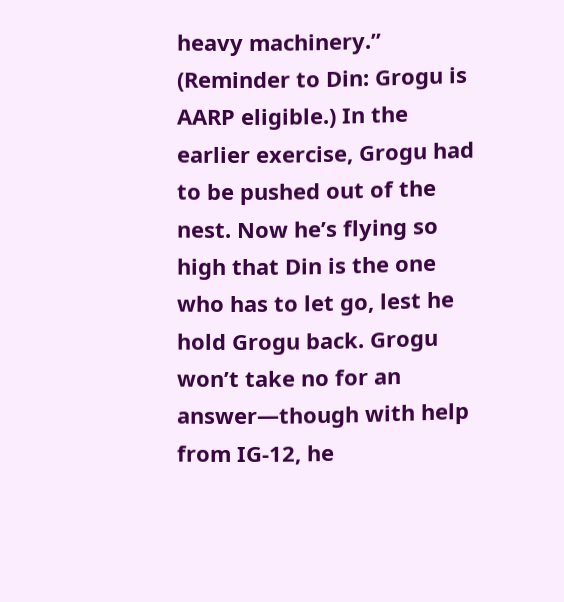heavy machinery.” (Reminder to Din: Grogu is AARP eligible.) In the earlier exercise, Grogu had to be pushed out of the nest. Now he’s flying so high that Din is the one who has to let go, lest he hold Grogu back. Grogu won’t take no for an answer—though with help from IG-12, he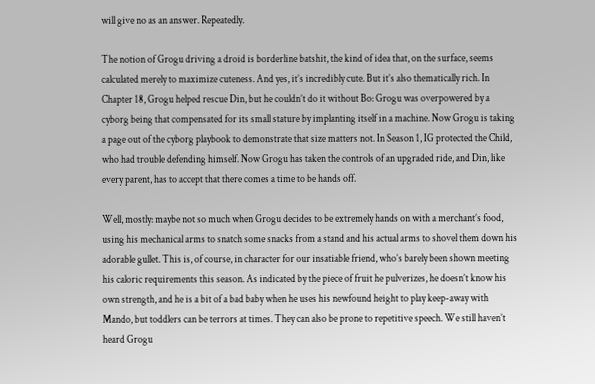will give no as an answer. Repeatedly.

The notion of Grogu driving a droid is borderline batshit, the kind of idea that, on the surface, seems calculated merely to maximize cuteness. And yes, it’s incredibly cute. But it’s also thematically rich. In Chapter 18, Grogu helped rescue Din, but he couldn’t do it without Bo: Grogu was overpowered by a cyborg being that compensated for its small stature by implanting itself in a machine. Now Grogu is taking a page out of the cyborg playbook to demonstrate that size matters not. In Season 1, IG protected the Child, who had trouble defending himself. Now Grogu has taken the controls of an upgraded ride, and Din, like every parent, has to accept that there comes a time to be hands off.

Well, mostly: maybe not so much when Grogu decides to be extremely hands on with a merchant’s food, using his mechanical arms to snatch some snacks from a stand and his actual arms to shovel them down his adorable gullet. This is, of course, in character for our insatiable friend, who’s barely been shown meeting his caloric requirements this season. As indicated by the piece of fruit he pulverizes, he doesn’t know his own strength, and he is a bit of a bad baby when he uses his newfound height to play keep-away with Mando, but toddlers can be terrors at times. They can also be prone to repetitive speech. We still haven’t heard Grogu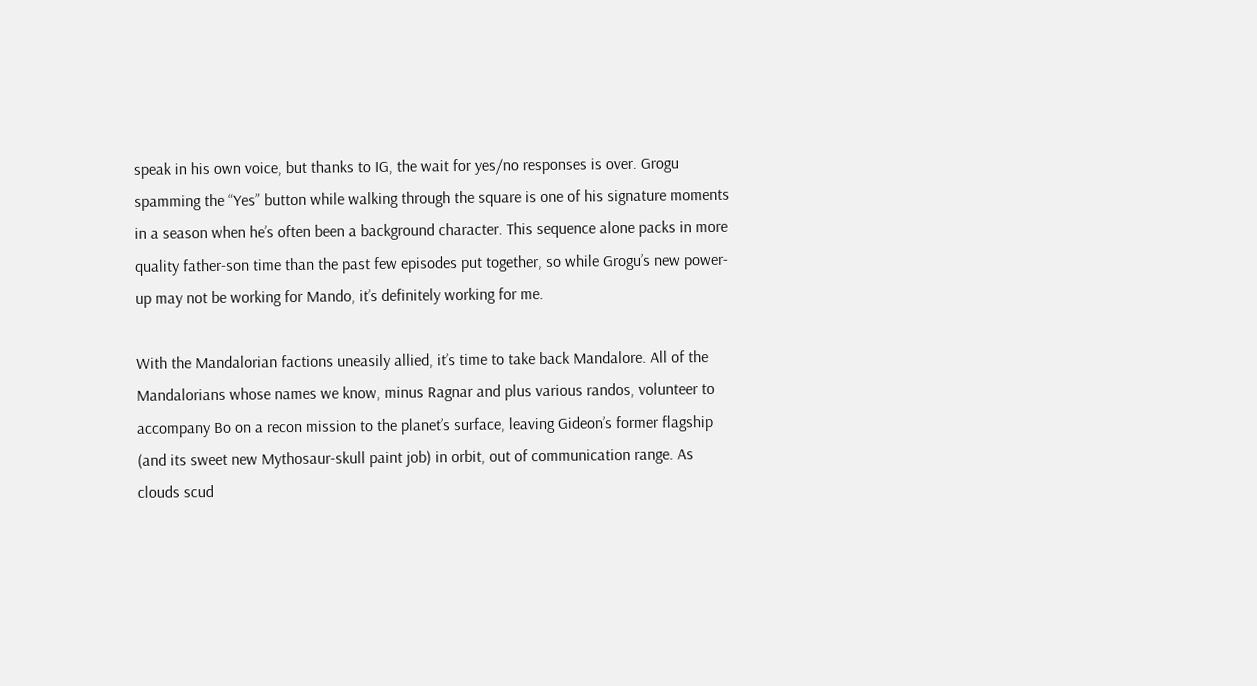speak in his own voice, but thanks to IG, the wait for yes/no responses is over. Grogu spamming the “Yes” button while walking through the square is one of his signature moments in a season when he’s often been a background character. This sequence alone packs in more quality father-son time than the past few episodes put together, so while Grogu’s new power-up may not be working for Mando, it’s definitely working for me.

With the Mandalorian factions uneasily allied, it’s time to take back Mandalore. All of the Mandalorians whose names we know, minus Ragnar and plus various randos, volunteer to accompany Bo on a recon mission to the planet’s surface, leaving Gideon’s former flagship (and its sweet new Mythosaur-skull paint job) in orbit, out of communication range. As clouds scud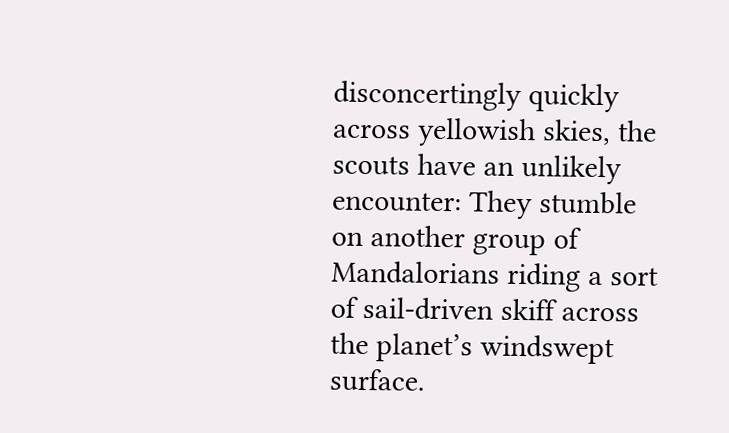disconcertingly quickly across yellowish skies, the scouts have an unlikely encounter: They stumble on another group of Mandalorians riding a sort of sail-driven skiff across the planet’s windswept surface.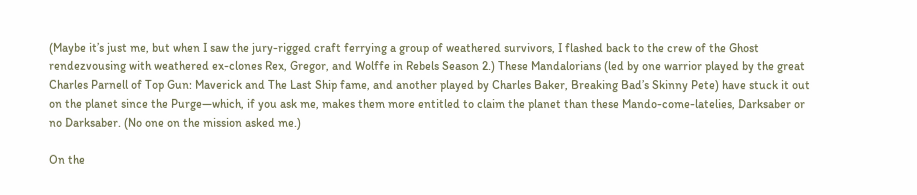(Maybe it’s just me, but when I saw the jury-rigged craft ferrying a group of weathered survivors, I flashed back to the crew of the Ghost rendezvousing with weathered ex-clones Rex, Gregor, and Wolffe in Rebels Season 2.) These Mandalorians (led by one warrior played by the great Charles Parnell of Top Gun: Maverick and The Last Ship fame, and another played by Charles Baker, Breaking Bad’s Skinny Pete) have stuck it out on the planet since the Purge—which, if you ask me, makes them more entitled to claim the planet than these Mando-come-latelies, Darksaber or no Darksaber. (No one on the mission asked me.)

On the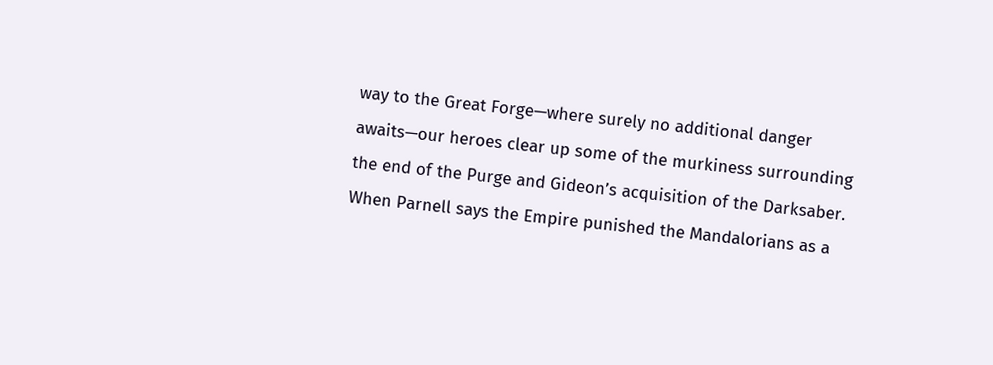way to the Great Forge—where surely no additional danger awaits—our heroes clear up some of the murkiness surrounding the end of the Purge and Gideon’s acquisition of the Darksaber. When Parnell says the Empire punished the Mandalorians as a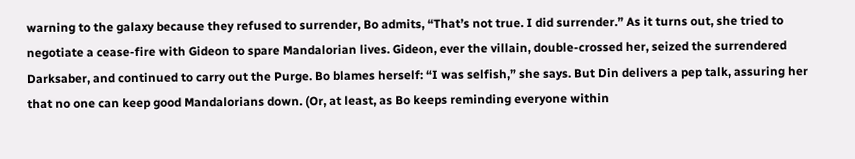warning to the galaxy because they refused to surrender, Bo admits, “That’s not true. I did surrender.” As it turns out, she tried to negotiate a cease-fire with Gideon to spare Mandalorian lives. Gideon, ever the villain, double-crossed her, seized the surrendered Darksaber, and continued to carry out the Purge. Bo blames herself: “I was selfish,” she says. But Din delivers a pep talk, assuring her that no one can keep good Mandalorians down. (Or, at least, as Bo keeps reminding everyone within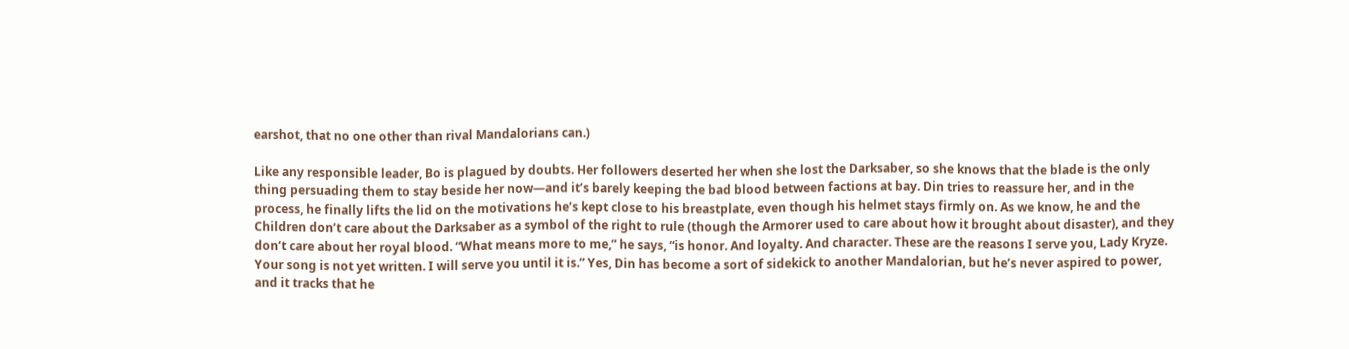earshot, that no one other than rival Mandalorians can.)

Like any responsible leader, Bo is plagued by doubts. Her followers deserted her when she lost the Darksaber, so she knows that the blade is the only thing persuading them to stay beside her now—and it’s barely keeping the bad blood between factions at bay. Din tries to reassure her, and in the process, he finally lifts the lid on the motivations he’s kept close to his breastplate, even though his helmet stays firmly on. As we know, he and the Children don’t care about the Darksaber as a symbol of the right to rule (though the Armorer used to care about how it brought about disaster), and they don’t care about her royal blood. “What means more to me,” he says, “is honor. And loyalty. And character. These are the reasons I serve you, Lady Kryze. Your song is not yet written. I will serve you until it is.” Yes, Din has become a sort of sidekick to another Mandalorian, but he’s never aspired to power, and it tracks that he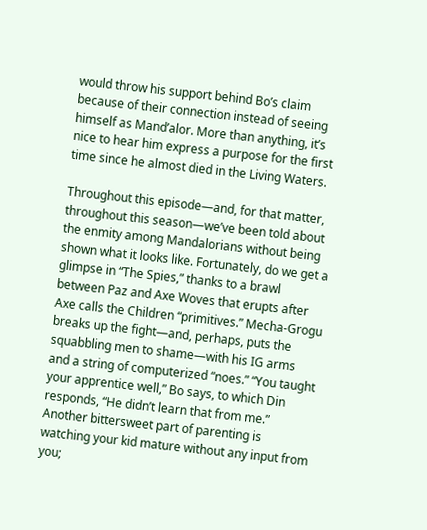would throw his support behind Bo’s claim because of their connection instead of seeing himself as Mand’alor. More than anything, it’s nice to hear him express a purpose for the first time since he almost died in the Living Waters.

Throughout this episode—and, for that matter, throughout this season—we’ve been told about the enmity among Mandalorians without being shown what it looks like. Fortunately, do we get a glimpse in “The Spies,” thanks to a brawl between Paz and Axe Woves that erupts after Axe calls the Children “primitives.” Mecha-Grogu breaks up the fight—and, perhaps, puts the squabbling men to shame—with his IG arms and a string of computerized “noes.” “You taught your apprentice well,” Bo says, to which Din responds, “He didn’t learn that from me.” Another bittersweet part of parenting is watching your kid mature without any input from you;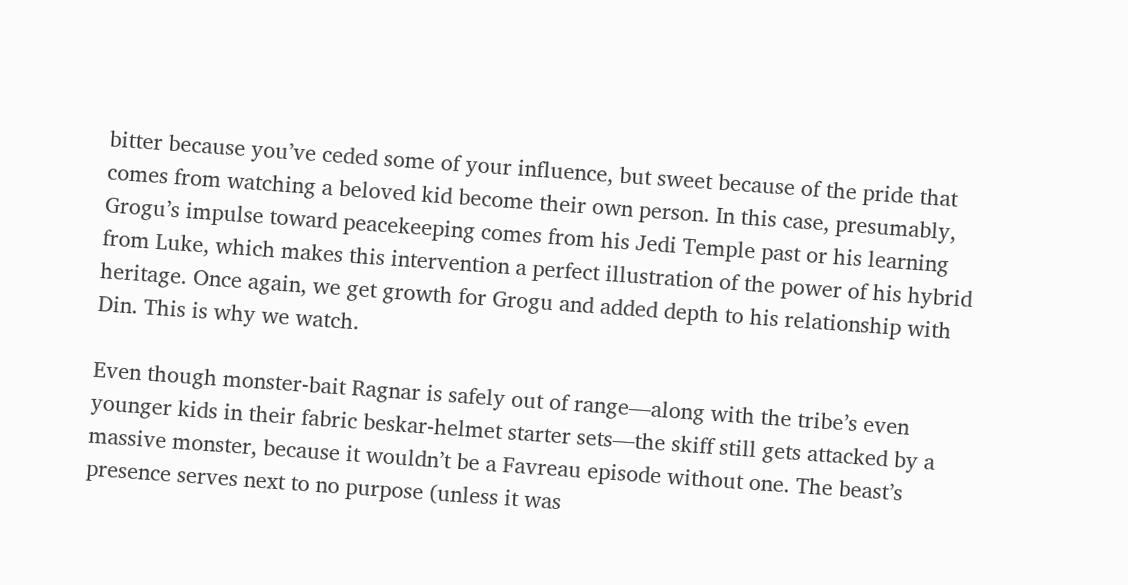bitter because you’ve ceded some of your influence, but sweet because of the pride that comes from watching a beloved kid become their own person. In this case, presumably, Grogu’s impulse toward peacekeeping comes from his Jedi Temple past or his learning from Luke, which makes this intervention a perfect illustration of the power of his hybrid heritage. Once again, we get growth for Grogu and added depth to his relationship with Din. This is why we watch.

Even though monster-bait Ragnar is safely out of range—along with the tribe’s even younger kids in their fabric beskar-helmet starter sets—the skiff still gets attacked by a massive monster, because it wouldn’t be a Favreau episode without one. The beast’s presence serves next to no purpose (unless it was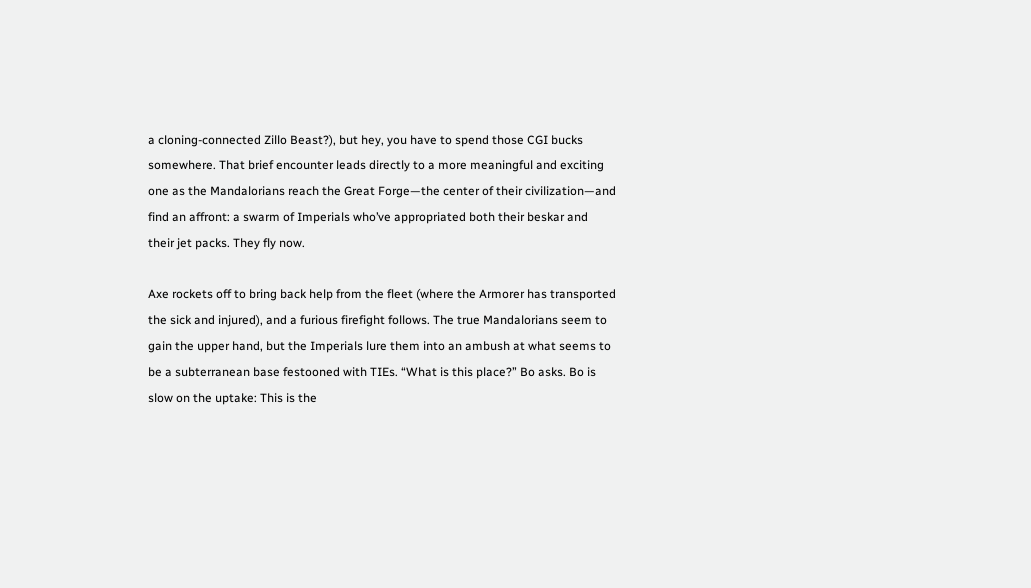a cloning-connected Zillo Beast?), but hey, you have to spend those CGI bucks somewhere. That brief encounter leads directly to a more meaningful and exciting one as the Mandalorians reach the Great Forge—the center of their civilization—and find an affront: a swarm of Imperials who’ve appropriated both their beskar and their jet packs. They fly now.

Axe rockets off to bring back help from the fleet (where the Armorer has transported the sick and injured), and a furious firefight follows. The true Mandalorians seem to gain the upper hand, but the Imperials lure them into an ambush at what seems to be a subterranean base festooned with TIEs. “What is this place?” Bo asks. Bo is slow on the uptake: This is the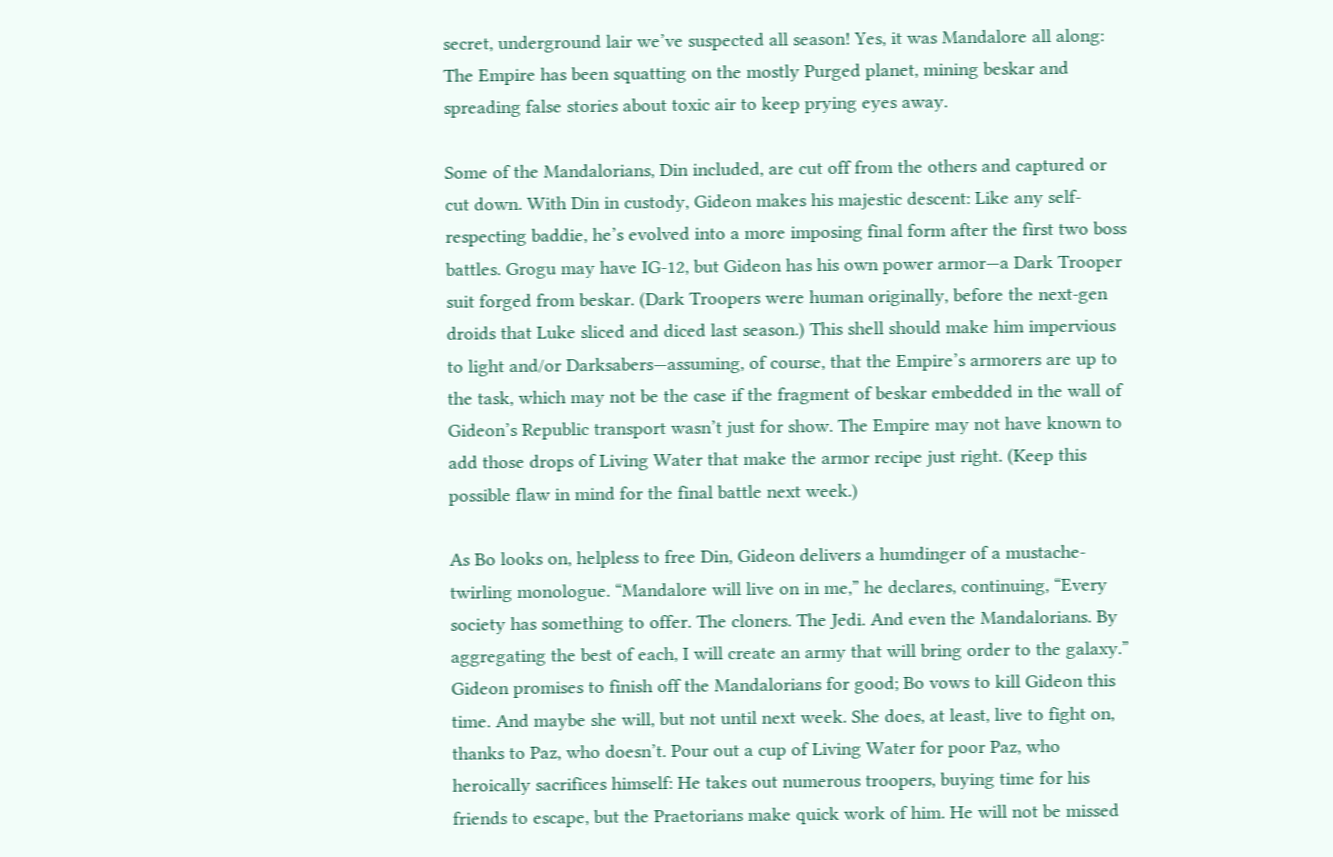secret, underground lair we’ve suspected all season! Yes, it was Mandalore all along: The Empire has been squatting on the mostly Purged planet, mining beskar and spreading false stories about toxic air to keep prying eyes away.

Some of the Mandalorians, Din included, are cut off from the others and captured or cut down. With Din in custody, Gideon makes his majestic descent: Like any self-respecting baddie, he’s evolved into a more imposing final form after the first two boss battles. Grogu may have IG-12, but Gideon has his own power armor—a Dark Trooper suit forged from beskar. (Dark Troopers were human originally, before the next-gen droids that Luke sliced and diced last season.) This shell should make him impervious to light and/or Darksabers—assuming, of course, that the Empire’s armorers are up to the task, which may not be the case if the fragment of beskar embedded in the wall of Gideon’s Republic transport wasn’t just for show. The Empire may not have known to add those drops of Living Water that make the armor recipe just right. (Keep this possible flaw in mind for the final battle next week.)

As Bo looks on, helpless to free Din, Gideon delivers a humdinger of a mustache-twirling monologue. “Mandalore will live on in me,” he declares, continuing, “Every society has something to offer. The cloners. The Jedi. And even the Mandalorians. By aggregating the best of each, I will create an army that will bring order to the galaxy.” Gideon promises to finish off the Mandalorians for good; Bo vows to kill Gideon this time. And maybe she will, but not until next week. She does, at least, live to fight on, thanks to Paz, who doesn’t. Pour out a cup of Living Water for poor Paz, who heroically sacrifices himself: He takes out numerous troopers, buying time for his friends to escape, but the Praetorians make quick work of him. He will not be missed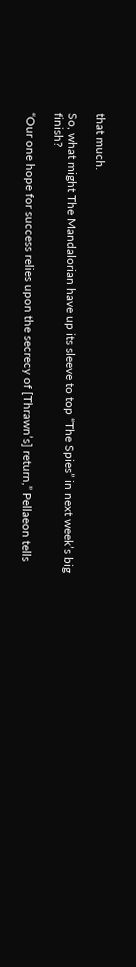that much.

So, what might The Mandalorian have up its sleeve to top “The Spies” in next week’s big finish?

“Our one hope for success relies upon the secrecy of [Thrawn’s] return,” Pellaeon tells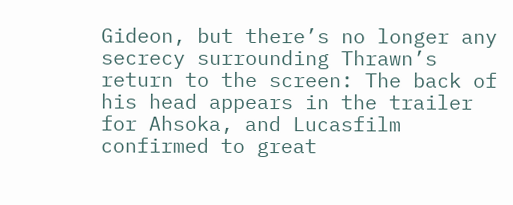Gideon, but there’s no longer any secrecy surrounding Thrawn’s return to the screen: The back of his head appears in the trailer for Ahsoka, and Lucasfilm confirmed to great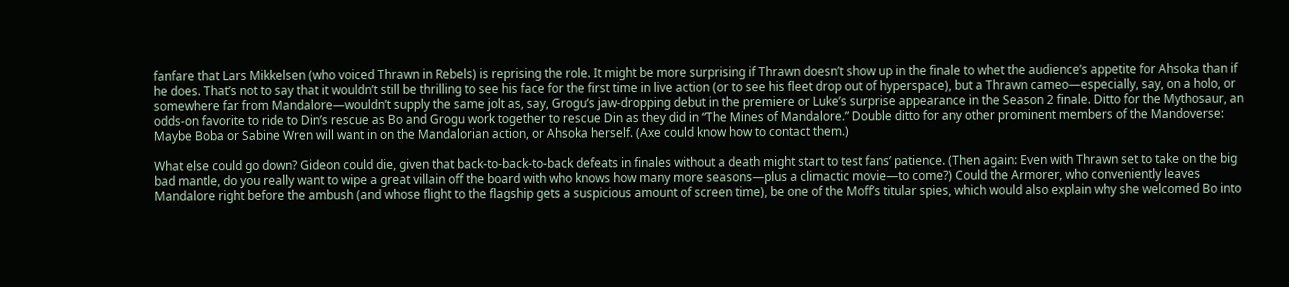fanfare that Lars Mikkelsen (who voiced Thrawn in Rebels) is reprising the role. It might be more surprising if Thrawn doesn’t show up in the finale to whet the audience’s appetite for Ahsoka than if he does. That’s not to say that it wouldn’t still be thrilling to see his face for the first time in live action (or to see his fleet drop out of hyperspace), but a Thrawn cameo—especially, say, on a holo, or somewhere far from Mandalore—wouldn’t supply the same jolt as, say, Grogu’s jaw-dropping debut in the premiere or Luke’s surprise appearance in the Season 2 finale. Ditto for the Mythosaur, an odds-on favorite to ride to Din’s rescue as Bo and Grogu work together to rescue Din as they did in “The Mines of Mandalore.” Double ditto for any other prominent members of the Mandoverse: Maybe Boba or Sabine Wren will want in on the Mandalorian action, or Ahsoka herself. (Axe could know how to contact them.)

What else could go down? Gideon could die, given that back-to-back-to-back defeats in finales without a death might start to test fans’ patience. (Then again: Even with Thrawn set to take on the big bad mantle, do you really want to wipe a great villain off the board with who knows how many more seasons—plus a climactic movie—to come?) Could the Armorer, who conveniently leaves Mandalore right before the ambush (and whose flight to the flagship gets a suspicious amount of screen time), be one of the Moff’s titular spies, which would also explain why she welcomed Bo into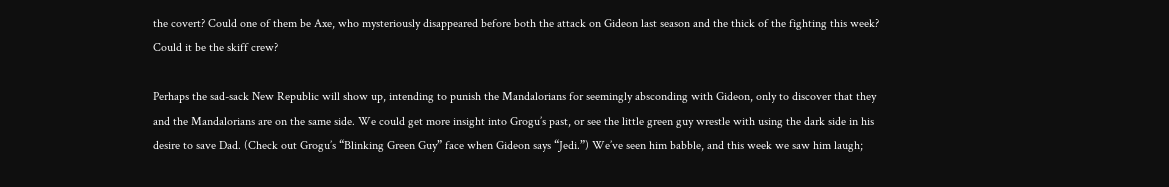the covert? Could one of them be Axe, who mysteriously disappeared before both the attack on Gideon last season and the thick of the fighting this week? Could it be the skiff crew?

Perhaps the sad-sack New Republic will show up, intending to punish the Mandalorians for seemingly absconding with Gideon, only to discover that they and the Mandalorians are on the same side. We could get more insight into Grogu’s past, or see the little green guy wrestle with using the dark side in his desire to save Dad. (Check out Grogu’s “Blinking Green Guy” face when Gideon says “Jedi.”) We’ve seen him babble, and this week we saw him laugh;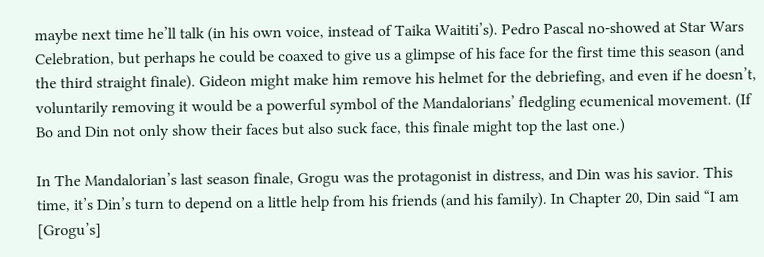maybe next time he’ll talk (in his own voice, instead of Taika Waititi’s). Pedro Pascal no-showed at Star Wars Celebration, but perhaps he could be coaxed to give us a glimpse of his face for the first time this season (and the third straight finale). Gideon might make him remove his helmet for the debriefing, and even if he doesn’t, voluntarily removing it would be a powerful symbol of the Mandalorians’ fledgling ecumenical movement. (If Bo and Din not only show their faces but also suck face, this finale might top the last one.)

In The Mandalorian’s last season finale, Grogu was the protagonist in distress, and Din was his savior. This time, it’s Din’s turn to depend on a little help from his friends (and his family). In Chapter 20, Din said “I am [Grogu’s]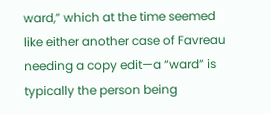ward,” which at the time seemed like either another case of Favreau needing a copy edit—a “ward” is typically the person being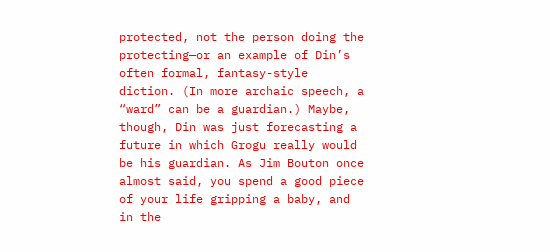protected, not the person doing the protecting—or an example of Din’s often formal, fantasy-style diction. (In more archaic speech, a “ward” can be a guardian.) Maybe, though, Din was just forecasting a future in which Grogu really would be his guardian. As Jim Bouton once almost said, you spend a good piece of your life gripping a baby, and in the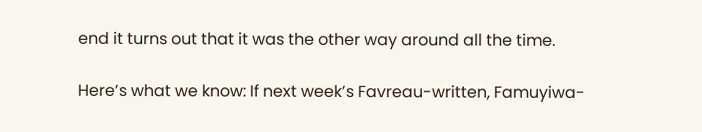end it turns out that it was the other way around all the time.

Here’s what we know: If next week’s Favreau-written, Famuyiwa-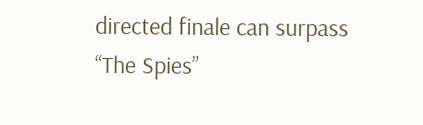directed finale can surpass “The Spies”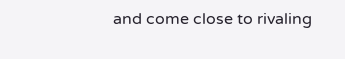and come close to rivaling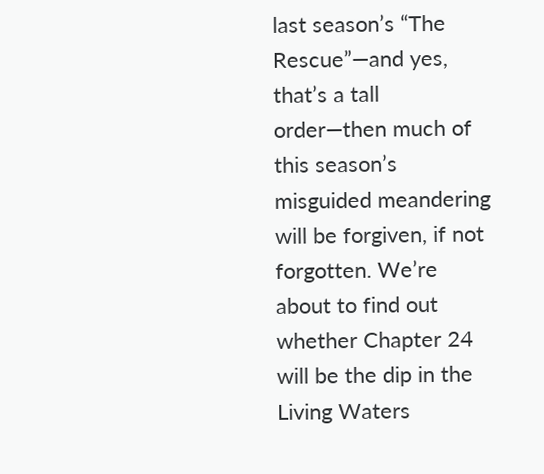last season’s “The Rescue”—and yes, that’s a tall order—then much of this season’s misguided meandering will be forgiven, if not forgotten. We’re about to find out whether Chapter 24 will be the dip in the Living Waters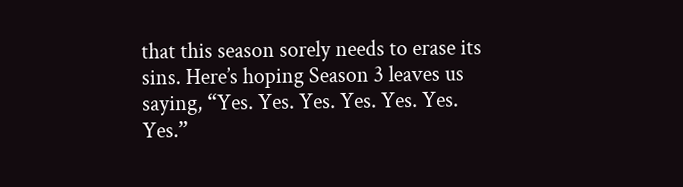that this season sorely needs to erase its sins. Here’s hoping Season 3 leaves us saying, “Yes. Yes. Yes. Yes. Yes. Yes. Yes.”